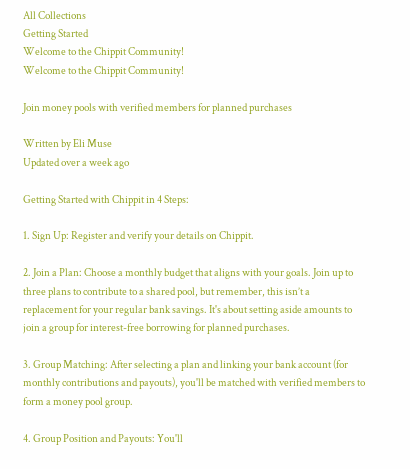All Collections
Getting Started
Welcome to the Chippit Community!
Welcome to the Chippit Community!

Join money pools with verified members for planned purchases

Written by Eli Muse
Updated over a week ago

Getting Started with Chippit in 4 Steps:

1. Sign Up: Register and verify your details on Chippit.

2. Join a Plan: Choose a monthly budget that aligns with your goals. Join up to three plans to contribute to a shared pool, but remember, this isn’t a replacement for your regular bank savings. It's about setting aside amounts to join a group for interest-free borrowing for planned purchases.

3. Group Matching: After selecting a plan and linking your bank account (for monthly contributions and payouts), you'll be matched with verified members to form a money pool group.

4. Group Position and Payouts: You'll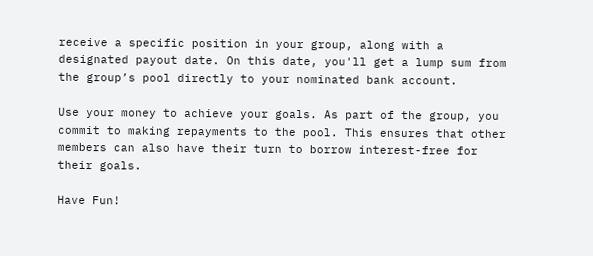receive a specific position in your group, along with a designated payout date. On this date, you'll get a lump sum from the group’s pool directly to your nominated bank account.

Use your money to achieve your goals. As part of the group, you commit to making repayments to the pool. This ensures that other members can also have their turn to borrow interest-free for their goals.

Have Fun!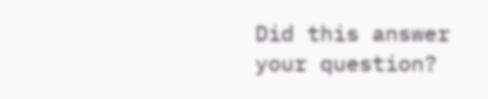Did this answer your question?